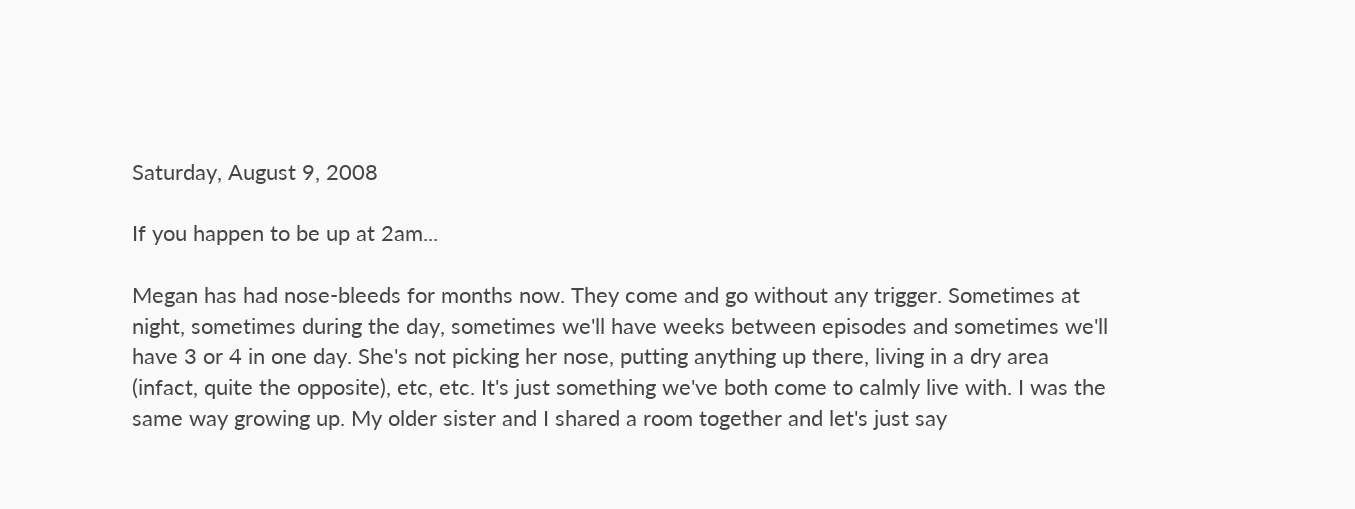Saturday, August 9, 2008

If you happen to be up at 2am...

Megan has had nose-bleeds for months now. They come and go without any trigger. Sometimes at night, sometimes during the day, sometimes we'll have weeks between episodes and sometimes we'll have 3 or 4 in one day. She's not picking her nose, putting anything up there, living in a dry area (infact, quite the opposite), etc, etc. It's just something we've both come to calmly live with. I was the same way growing up. My older sister and I shared a room together and let's just say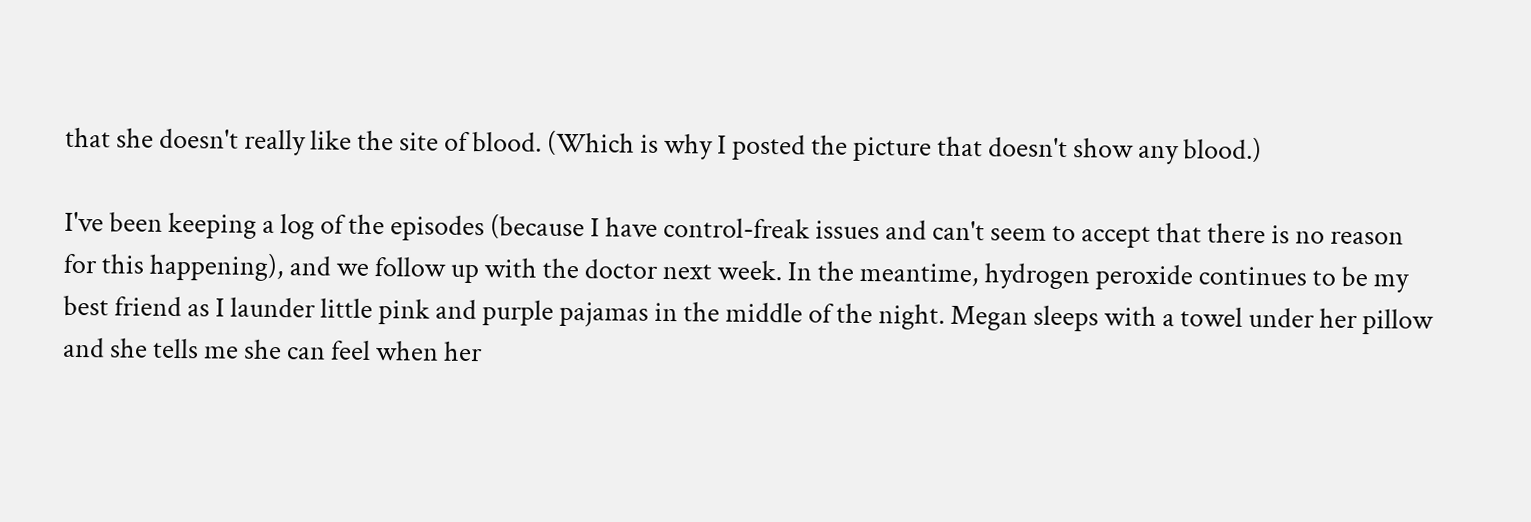that she doesn't really like the site of blood. (Which is why I posted the picture that doesn't show any blood.)

I've been keeping a log of the episodes (because I have control-freak issues and can't seem to accept that there is no reason for this happening), and we follow up with the doctor next week. In the meantime, hydrogen peroxide continues to be my best friend as I launder little pink and purple pajamas in the middle of the night. Megan sleeps with a towel under her pillow and she tells me she can feel when her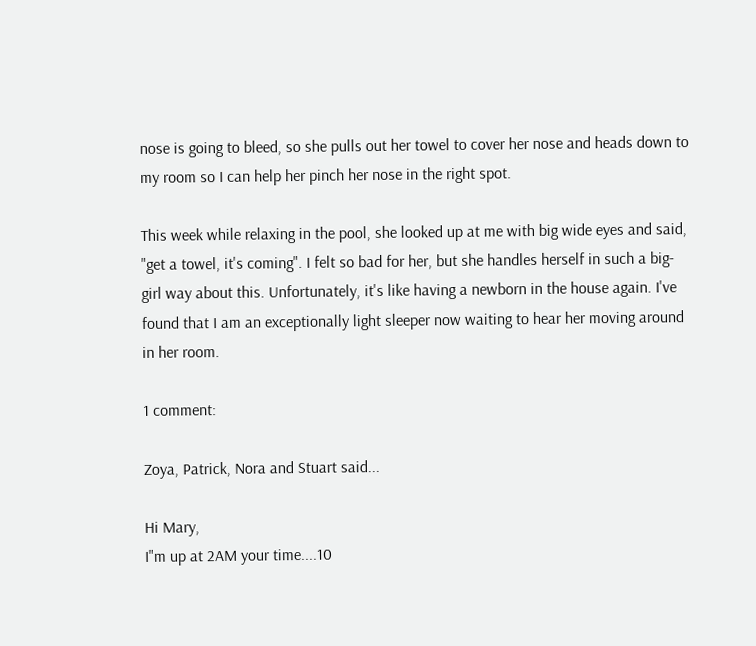nose is going to bleed, so she pulls out her towel to cover her nose and heads down to my room so I can help her pinch her nose in the right spot.

This week while relaxing in the pool, she looked up at me with big wide eyes and said, "get a towel, it's coming". I felt so bad for her, but she handles herself in such a big-girl way about this. Unfortunately, it's like having a newborn in the house again. I've found that I am an exceptionally light sleeper now waiting to hear her moving around in her room.

1 comment:

Zoya, Patrick, Nora and Stuart said...

Hi Mary,
I"m up at 2AM your time....10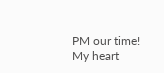PM our time! My heart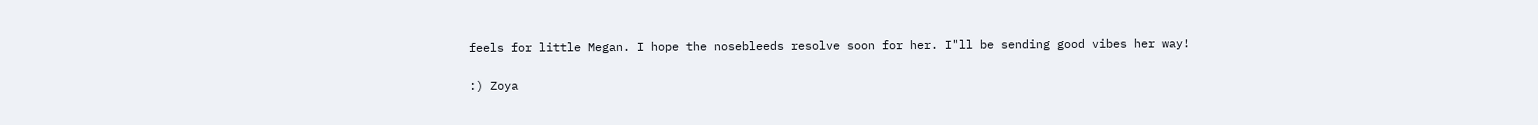feels for little Megan. I hope the nosebleeds resolve soon for her. I"ll be sending good vibes her way!

:) Zoya